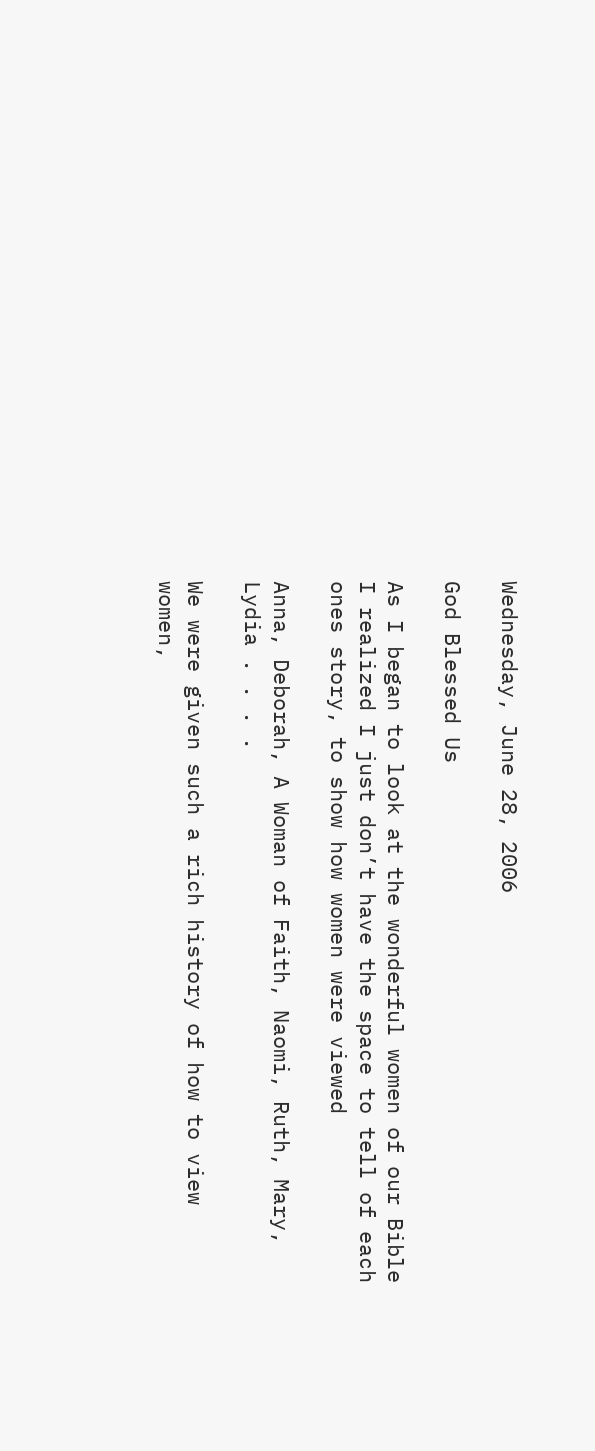Wednesday, June 28, 2006

God Blessed Us

As I began to look at the wonderful women of our Bible I realized I just don’t have the space to tell of each ones story, to show how women were viewed

Anna, Deborah, A Woman of Faith, Naomi, Ruth, Mary, Lydia . . . .

We were given such a rich history of how to view women,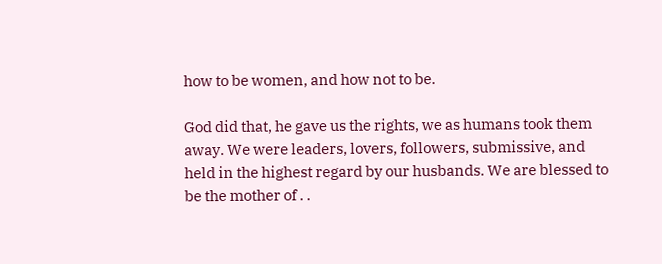how to be women, and how not to be.

God did that, he gave us the rights, we as humans took them away. We were leaders, lovers, followers, submissive, and held in the highest regard by our husbands. We are blessed to be the mother of . .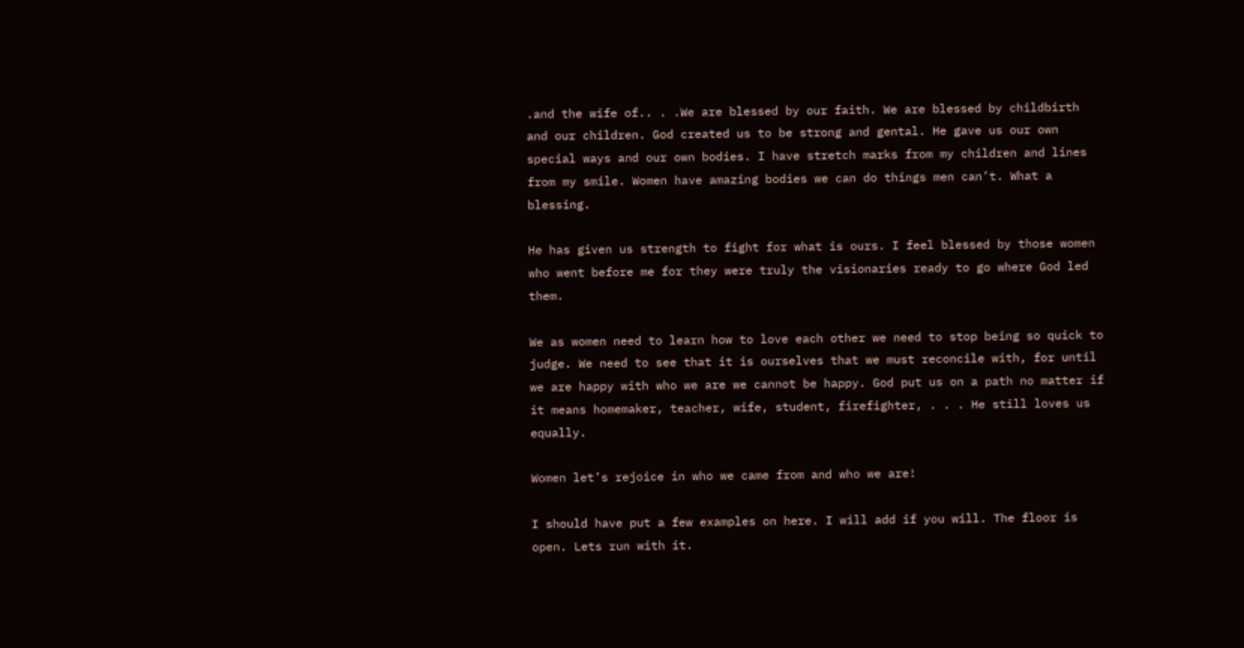.and the wife of.. . .We are blessed by our faith. We are blessed by childbirth and our children. God created us to be strong and gental. He gave us our own special ways and our own bodies. I have stretch marks from my children and lines from my smile. Women have amazing bodies we can do things men can’t. What a blessing.

He has given us strength to fight for what is ours. I feel blessed by those women who went before me for they were truly the visionaries ready to go where God led them.

We as women need to learn how to love each other we need to stop being so quick to judge. We need to see that it is ourselves that we must reconcile with, for until we are happy with who we are we cannot be happy. God put us on a path no matter if it means homemaker, teacher, wife, student, firefighter, . . . He still loves us equally.

Women let’s rejoice in who we came from and who we are!

I should have put a few examples on here. I will add if you will. The floor is open. Lets run with it.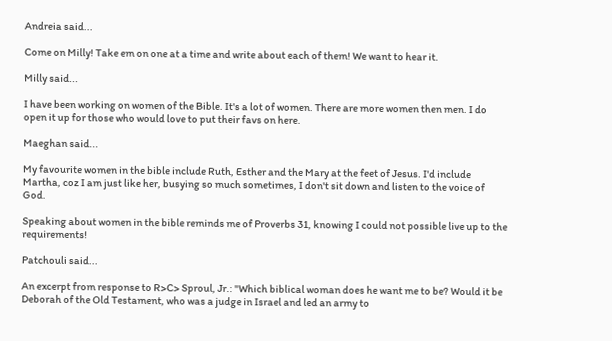Andreia said...

Come on Milly! Take em on one at a time and write about each of them! We want to hear it.

Milly said...

I have been working on women of the Bible. It's a lot of women. There are more women then men. I do open it up for those who would love to put their favs on here.

Maeghan said...

My favourite women in the bible include Ruth, Esther and the Mary at the feet of Jesus. I'd include Martha, coz I am just like her, busying so much sometimes, I don't sit down and listen to the voice of God.

Speaking about women in the bible reminds me of Proverbs 31, knowing I could not possible live up to the requirements!

Patchouli said...

An excerpt from response to R>C> Sproul, Jr.: "Which biblical woman does he want me to be? Would it be Deborah of the Old Testament, who was a judge in Israel and led an army to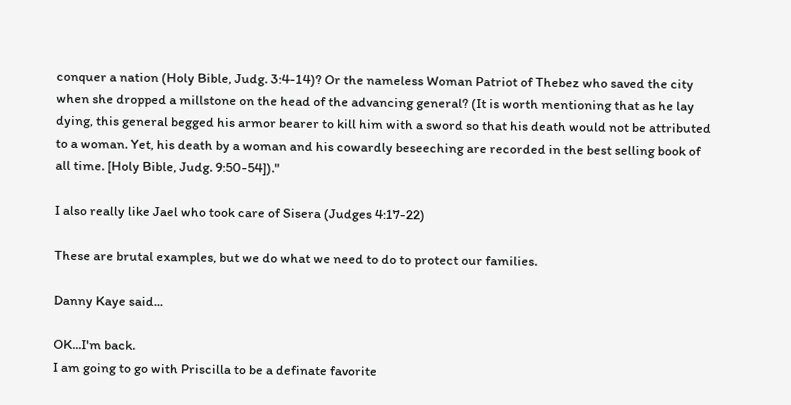conquer a nation (Holy Bible, Judg. 3:4-14)? Or the nameless Woman Patriot of Thebez who saved the city when she dropped a millstone on the head of the advancing general? (It is worth mentioning that as he lay dying, this general begged his armor bearer to kill him with a sword so that his death would not be attributed to a woman. Yet, his death by a woman and his cowardly beseeching are recorded in the best selling book of all time. [Holy Bible, Judg. 9:50-54])."

I also really like Jael who took care of Sisera (Judges 4:17-22)

These are brutal examples, but we do what we need to do to protect our families.

Danny Kaye said...

OK...I'm back.
I am going to go with Priscilla to be a definate favorite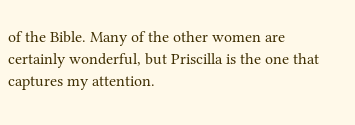of the Bible. Many of the other women are certainly wonderful, but Priscilla is the one that captures my attention.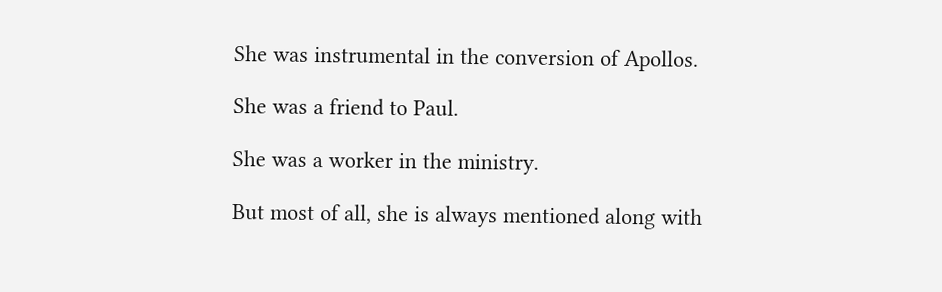She was instrumental in the conversion of Apollos.

She was a friend to Paul.

She was a worker in the ministry.

But most of all, she is always mentioned along with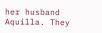her husband Aquilla. They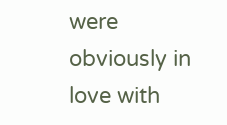were obviously in love with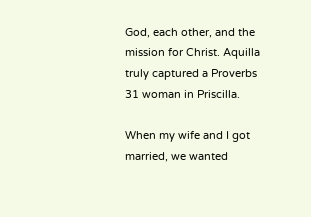God, each other, and the mission for Christ. Aquilla truly captured a Proverbs 31 woman in Priscilla.

When my wife and I got married, we wanted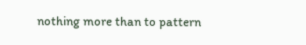nothing more than to pattern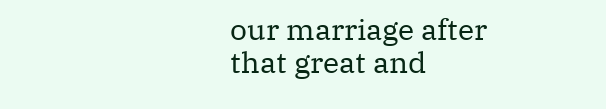our marriage after that great and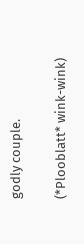godly couple.

(*Plooblatt* wink-wink)